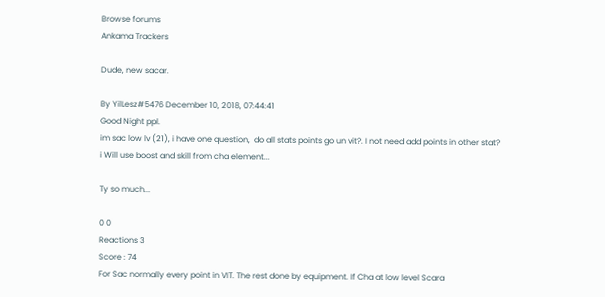Browse forums
Ankama Trackers

Dude, new sacar.

By YilLesz#5476 December 10, 2018, 07:44:41
Good Night ppl.
im sac low lv (21), i have one question,  do all stats points go un vit?. I not need add points in other stat?
i Will use boost and skill from cha element...

Ty so much...

0 0
Reactions 3
Score : 74
For Sac normally every point in VIT. The rest done by equipment. If Cha at low level Scara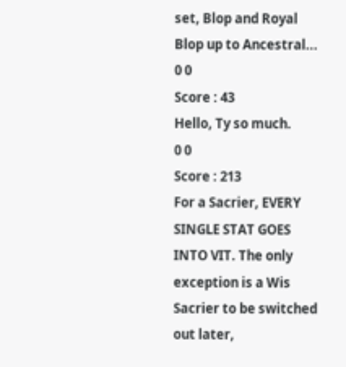set, Blop and Royal Blop up to Ancestral...
0 0
Score : 43
Hello, Ty so much.
0 0
Score : 213
For a Sacrier, EVERY SINGLE STAT GOES INTO VIT. The only exception is a Wis Sacrier to be switched out later,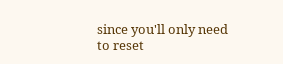since you'll only need to reset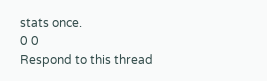stats once.
0 0
Respond to this thread